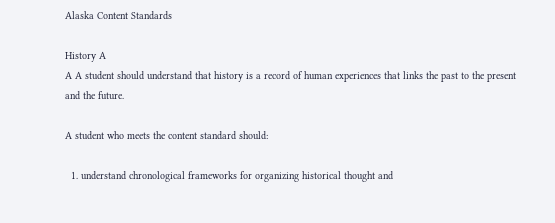Alaska Content Standards

History A
A A student should understand that history is a record of human experiences that links the past to the present and the future.

A student who meets the content standard should:

  1. understand chronological frameworks for organizing historical thought and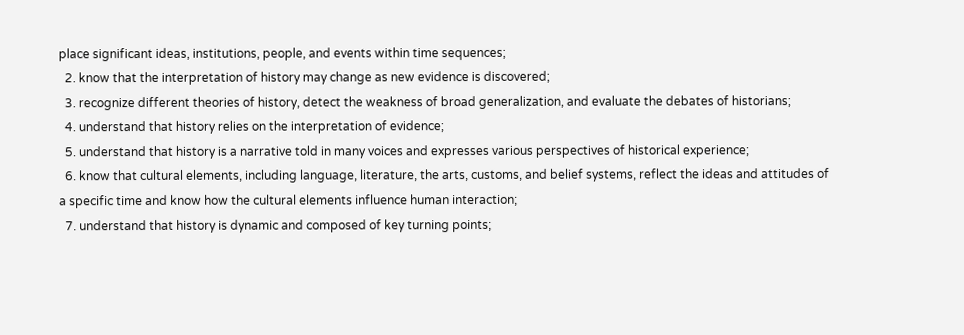place significant ideas, institutions, people, and events within time sequences;
  2. know that the interpretation of history may change as new evidence is discovered;
  3. recognize different theories of history, detect the weakness of broad generalization, and evaluate the debates of historians;
  4. understand that history relies on the interpretation of evidence;
  5. understand that history is a narrative told in many voices and expresses various perspectives of historical experience;
  6. know that cultural elements, including language, literature, the arts, customs, and belief systems, reflect the ideas and attitudes of a specific time and know how the cultural elements influence human interaction;
  7. understand that history is dynamic and composed of key turning points;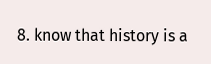8. know that history is a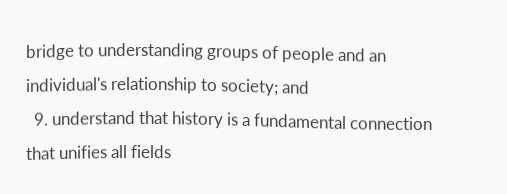bridge to understanding groups of people and an individual's relationship to society; and
  9. understand that history is a fundamental connection that unifies all fields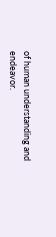of human understanding and endeavor.